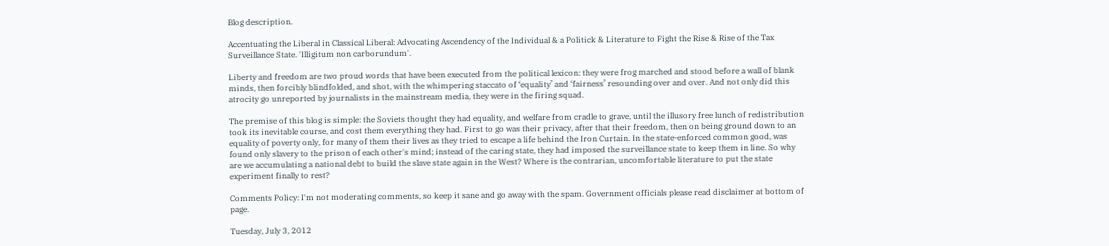Blog description.

Accentuating the Liberal in Classical Liberal: Advocating Ascendency of the Individual & a Politick & Literature to Fight the Rise & Rise of the Tax Surveillance State. 'Illigitum non carborundum'.

Liberty and freedom are two proud words that have been executed from the political lexicon: they were frog marched and stood before a wall of blank minds, then forcibly blindfolded, and shot, with the whimpering staccato of ‘equality’ and ‘fairness’ resounding over and over. And not only did this atrocity go unreported by journalists in the mainstream media, they were in the firing squad.

The premise of this blog is simple: the Soviets thought they had equality, and welfare from cradle to grave, until the illusory free lunch of redistribution took its inevitable course, and cost them everything they had. First to go was their privacy, after that their freedom, then on being ground down to an equality of poverty only, for many of them their lives as they tried to escape a life behind the Iron Curtain. In the state-enforced common good, was found only slavery to the prison of each other's mind; instead of the caring state, they had imposed the surveillance state to keep them in line. So why are we accumulating a national debt to build the slave state again in the West? Where is the contrarian, uncomfortable literature to put the state experiment finally to rest?

Comments Policy: I'm not moderating comments, so keep it sane and go away with the spam. Government officials please read disclaimer at bottom of page.

Tuesday, July 3, 2012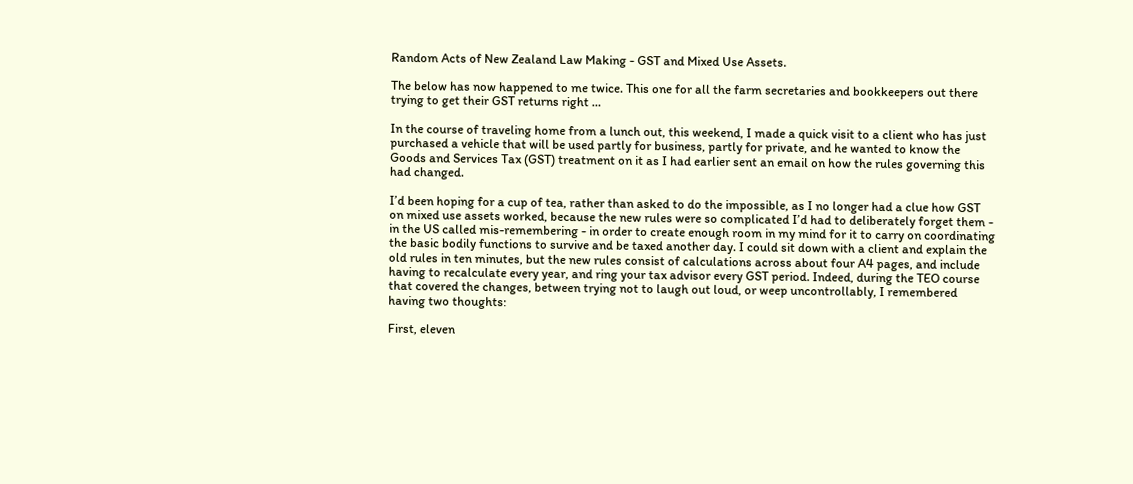Random Acts of New Zealand Law Making - GST and Mixed Use Assets.

The below has now happened to me twice. This one for all the farm secretaries and bookkeepers out there trying to get their GST returns right …

In the course of traveling home from a lunch out, this weekend, I made a quick visit to a client who has just purchased a vehicle that will be used partly for business, partly for private, and he wanted to know the Goods and Services Tax (GST) treatment on it as I had earlier sent an email on how the rules governing this had changed.

I’d been hoping for a cup of tea, rather than asked to do the impossible, as I no longer had a clue how GST on mixed use assets worked, because the new rules were so complicated I’d had to deliberately forget them - in the US called mis-remembering - in order to create enough room in my mind for it to carry on coordinating the basic bodily functions to survive and be taxed another day. I could sit down with a client and explain the old rules in ten minutes, but the new rules consist of calculations across about four A4 pages, and include having to recalculate every year, and ring your tax advisor every GST period. Indeed, during the TEO course that covered the changes, between trying not to laugh out loud, or weep uncontrollably, I remembered having two thoughts:

First, eleven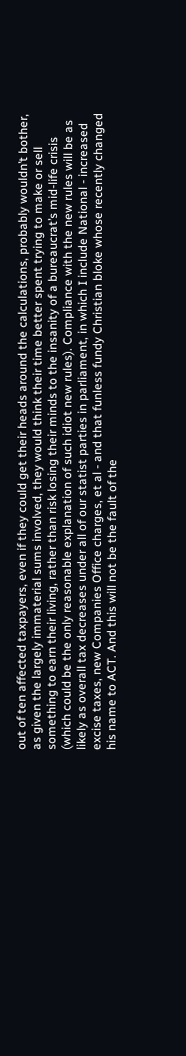out of ten affected taxpayers, even if they could get their heads around the calculations, probably wouldn’t bother, as given the largely immaterial sums involved, they would think their time better spent trying to make or sell something to earn their living, rather than risk losing their minds to the insanity of a bureaucrat’s mid-life crisis (which could be the only reasonable explanation of such idiot new rules). Compliance with the new rules will be as likely as overall tax decreases under all of our statist parties in parliament, in which I include National - increased excise taxes, new Companies Office charges, et al - and that funless fundy Christian bloke whose recently changed his name to ACT. And this will not be the fault of the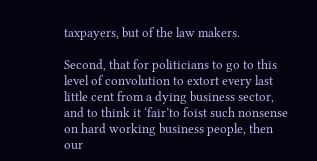taxpayers, but of the law makers.

Second, that for politicians to go to this level of convolution to extort every last little cent from a dying business sector, and to think it ‘fair’to foist such nonsense on hard working business people, then our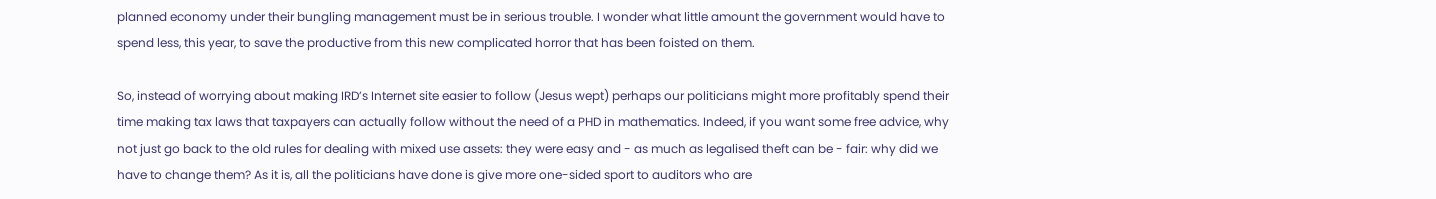planned economy under their bungling management must be in serious trouble. I wonder what little amount the government would have to spend less, this year, to save the productive from this new complicated horror that has been foisted on them.

So, instead of worrying about making IRD’s Internet site easier to follow (Jesus wept) perhaps our politicians might more profitably spend their time making tax laws that taxpayers can actually follow without the need of a PHD in mathematics. Indeed, if you want some free advice, why not just go back to the old rules for dealing with mixed use assets: they were easy and - as much as legalised theft can be - fair: why did we have to change them? As it is, all the politicians have done is give more one-sided sport to auditors who are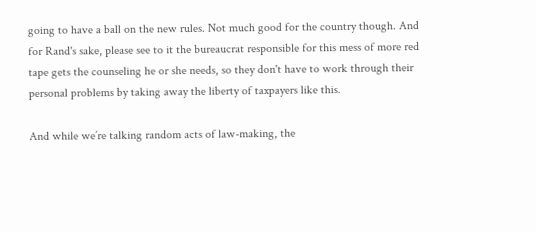going to have a ball on the new rules. Not much good for the country though. And for Rand's sake, please see to it the bureaucrat responsible for this mess of more red tape gets the counseling he or she needs, so they don't have to work through their personal problems by taking away the liberty of taxpayers like this.

And while we’re talking random acts of law-making, the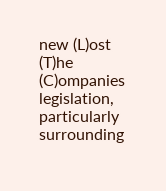new (L)ost (T)he (C)ompanies legislation, particularly surrounding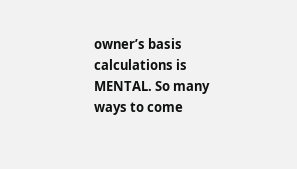owner’s basis calculations is MENTAL. So many ways to come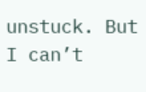unstuck. But I can’t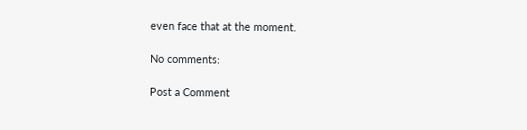even face that at the moment.

No comments:

Post a Comment